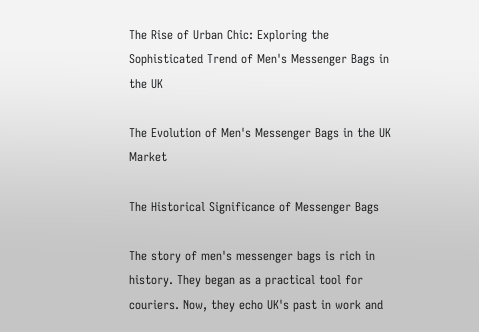The Rise of Urban Chic: Exploring the Sophisticated Trend of Men's Messenger Bags in the UK

The Evolution of Men's Messenger Bags in the UK Market

The Historical Significance of Messenger Bags

The story of men's messenger bags is rich in history. They began as a practical tool for couriers. Now, they echo UK's past in work and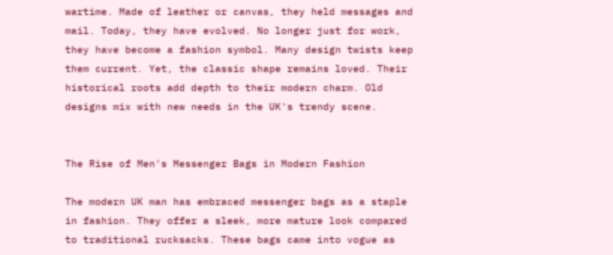wartime. Made of leather or canvas, they held messages and mail. Today, they have evolved. No longer just for work, they have become a fashion symbol. Many design twists keep them current. Yet, the classic shape remains loved. Their historical roots add depth to their modern charm. Old designs mix with new needs in the UK's trendy scene.


The Rise of Men's Messenger Bags in Modern Fashion

The modern UK man has embraced messenger bags as a staple in fashion. They offer a sleek, more mature look compared to traditional rucksacks. These bags came into vogue as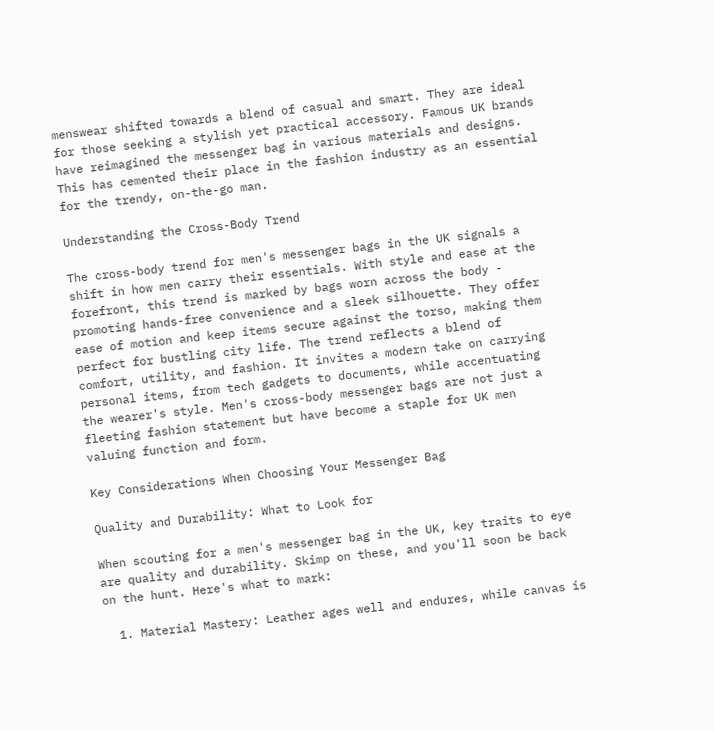menswear shifted towards a blend of casual and smart. They are ideal for those seeking a stylish yet practical accessory. Famous UK brands have reimagined the messenger bag in various materials and designs. This has cemented their place in the fashion industry as an essential for the trendy, on-the-go man.

Understanding the Cross-Body Trend

The cross-body trend for men's messenger bags in the UK signals a shift in how men carry their essentials. With style and ease at the forefront, this trend is marked by bags worn across the body - promoting hands-free convenience and a sleek silhouette. They offer ease of motion and keep items secure against the torso, making them perfect for bustling city life. The trend reflects a blend of comfort, utility, and fashion. It invites a modern take on carrying personal items, from tech gadgets to documents, while accentuating the wearer's style. Men's cross-body messenger bags are not just a fleeting fashion statement but have become a staple for UK men valuing function and form.

Key Considerations When Choosing Your Messenger Bag

Quality and Durability: What to Look for

When scouting for a men's messenger bag in the UK, key traits to eye are quality and durability. Skimp on these, and you'll soon be back on the hunt. Here's what to mark:

  1. Material Mastery: Leather ages well and endures, while canvas is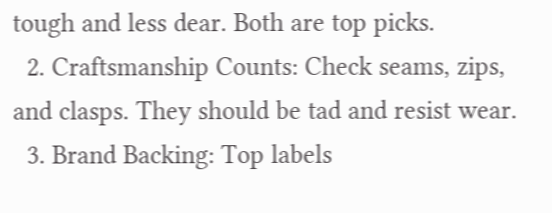tough and less dear. Both are top picks.
  2. Craftsmanship Counts: Check seams, zips, and clasps. They should be tad and resist wear.
  3. Brand Backing: Top labels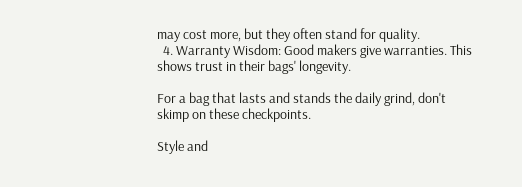may cost more, but they often stand for quality.
  4. Warranty Wisdom: Good makers give warranties. This shows trust in their bags' longevity.

For a bag that lasts and stands the daily grind, don't skimp on these checkpoints.

Style and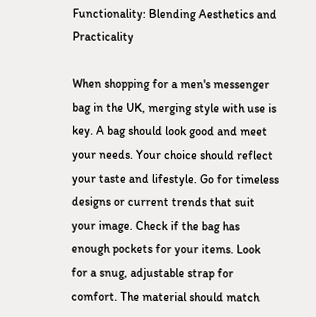Functionality: Blending Aesthetics and Practicality

When shopping for a men's messenger bag in the UK, merging style with use is key. A bag should look good and meet your needs. Your choice should reflect your taste and lifestyle. Go for timeless designs or current trends that suit your image. Check if the bag has enough pockets for your items. Look for a snug, adjustable strap for comfort. The material should match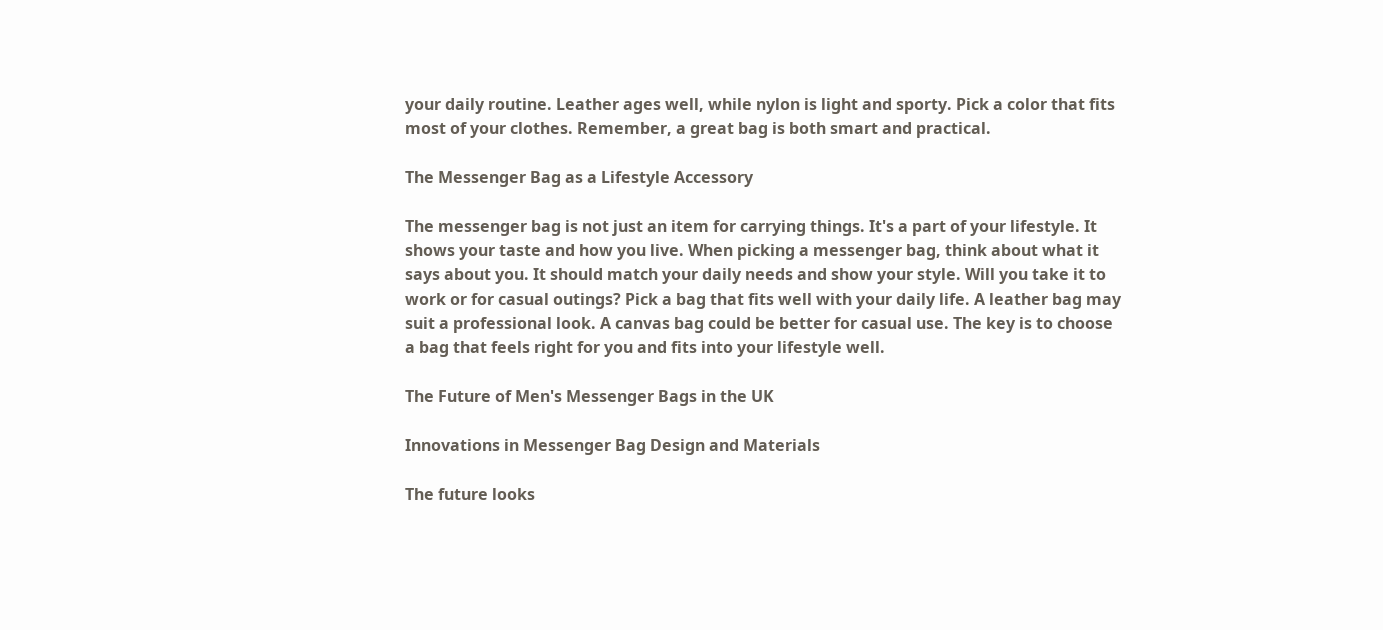your daily routine. Leather ages well, while nylon is light and sporty. Pick a color that fits most of your clothes. Remember, a great bag is both smart and practical.

The Messenger Bag as a Lifestyle Accessory

The messenger bag is not just an item for carrying things. It's a part of your lifestyle. It shows your taste and how you live. When picking a messenger bag, think about what it says about you. It should match your daily needs and show your style. Will you take it to work or for casual outings? Pick a bag that fits well with your daily life. A leather bag may suit a professional look. A canvas bag could be better for casual use. The key is to choose a bag that feels right for you and fits into your lifestyle well.

The Future of Men's Messenger Bags in the UK

Innovations in Messenger Bag Design and Materials

The future looks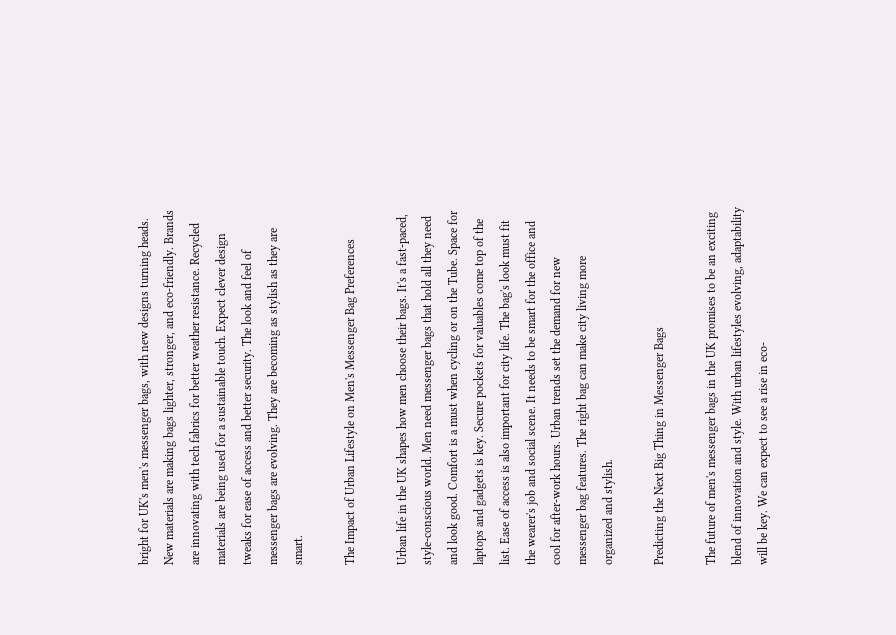bright for UK's men's messenger bags, with new designs turning heads. New materials are making bags lighter, stronger, and eco-friendly. Brands are innovating with tech fabrics for better weather resistance. Recycled materials are being used for a sustainable touch. Expect clever design tweaks for ease of access and better security. The look and feel of messenger bags are evolving. They are becoming as stylish as they are smart.

The Impact of Urban Lifestyle on Men's Messenger Bag Preferences

Urban life in the UK shapes how men choose their bags. It's a fast-paced, style-conscious world. Men need messenger bags that hold all they need and look good. Comfort is a must when cycling or on the Tube. Space for laptops and gadgets is key. Secure pockets for valuables come top of the list. Ease of access is also important for city life. The bag's look must fit the wearer's job and social scene. It needs to be smart for the office and cool for after-work hours. Urban trends set the demand for new messenger bag features. The right bag can make city living more organized and stylish.

Predicting the Next Big Thing in Messenger Bags

The future of men's messenger bags in the UK promises to be an exciting blend of innovation and style. With urban lifestyles evolving, adaptability will be key. We can expect to see a rise in eco-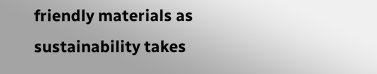friendly materials as sustainability takes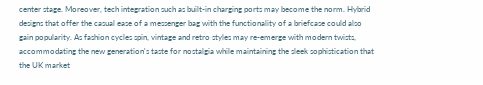center stage. Moreover, tech integration such as built-in charging ports may become the norm. Hybrid designs that offer the casual ease of a messenger bag with the functionality of a briefcase could also gain popularity. As fashion cycles spin, vintage and retro styles may re-emerge with modern twists, accommodating the new generation's taste for nostalgia while maintaining the sleek sophistication that the UK market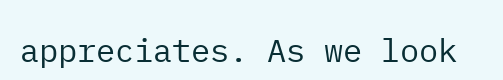appreciates. As we look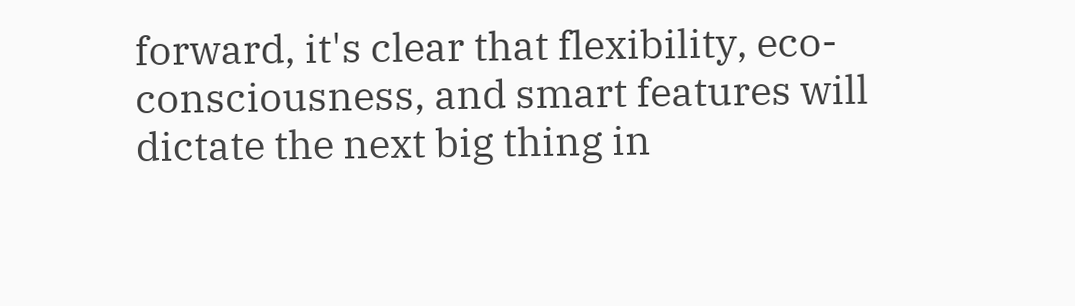forward, it's clear that flexibility, eco-consciousness, and smart features will dictate the next big thing in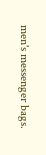men's messenger bags.